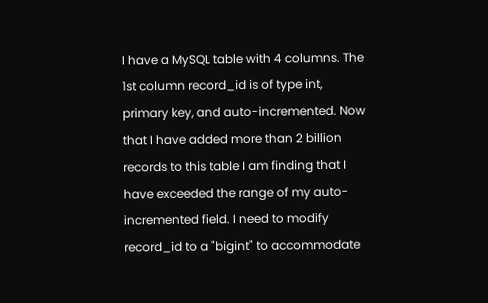I have a MySQL table with 4 columns. The 1st column record_id is of type int, primary key, and auto-incremented. Now that I have added more than 2 billion records to this table I am finding that I have exceeded the range of my auto-incremented field. I need to modify record_id to a "bigint" to accommodate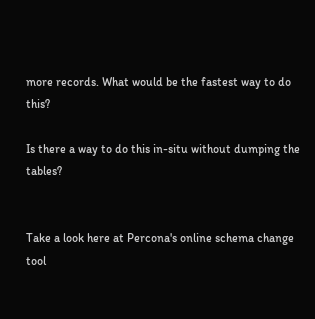more records. What would be the fastest way to do this?

Is there a way to do this in-situ without dumping the tables?


Take a look here at Percona's online schema change tool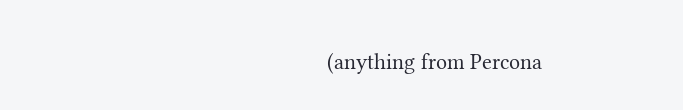(anything from Percona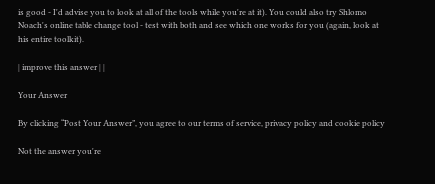is good - I'd advise you to look at all of the tools while you're at it). You could also try Shlomo Noach's online table change tool - test with both and see which one works for you (again, look at his entire toolkit).

| improve this answer | |

Your Answer

By clicking “Post Your Answer”, you agree to our terms of service, privacy policy and cookie policy

Not the answer you're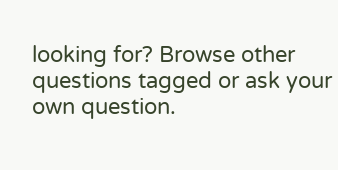looking for? Browse other questions tagged or ask your own question.